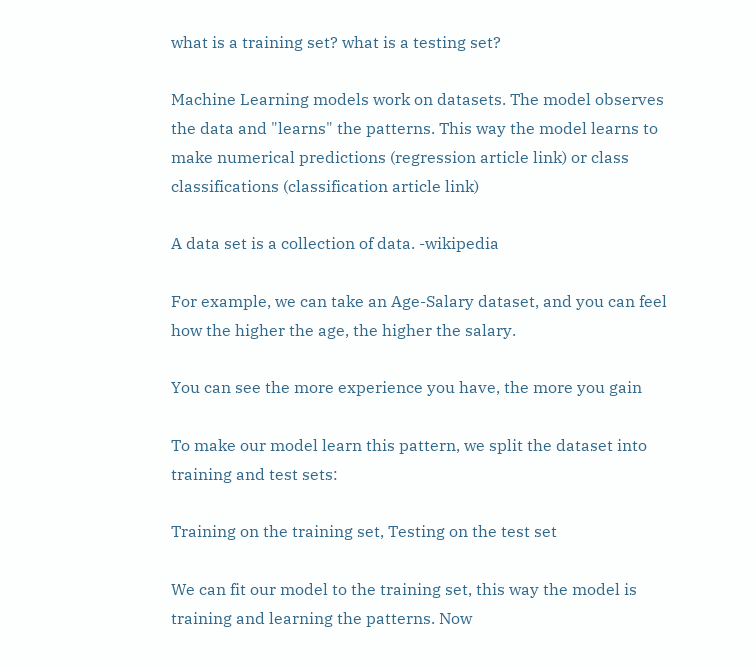what is a training set? what is a testing set?

Machine Learning models work on datasets. The model observes the data and "learns" the patterns. This way the model learns to make numerical predictions (regression article link) or class classifications (classification article link)

A data set is a collection of data. -wikipedia

For example, we can take an Age-Salary dataset, and you can feel how the higher the age, the higher the salary.

You can see the more experience you have, the more you gain

To make our model learn this pattern, we split the dataset into training and test sets:

Training on the training set, Testing on the test set

We can fit our model to the training set, this way the model is training and learning the patterns. Now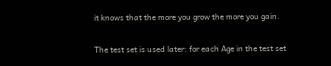it knows that the more you grow the more you gain.

The test set is used later: for each Age in the test set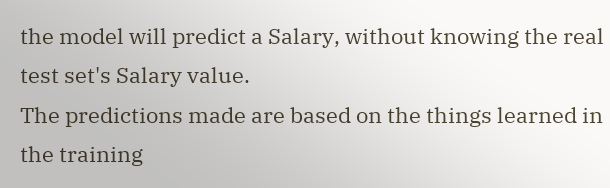the model will predict a Salary, without knowing the real test set's Salary value.
The predictions made are based on the things learned in the training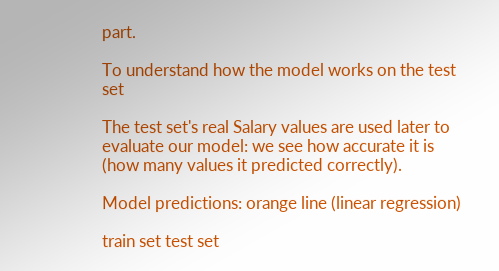part.

To understand how the model works on the test set

The test set's real Salary values are used later to evaluate our model: we see how accurate it is (how many values it predicted correctly).

Model predictions: orange line (linear regression)

train set test set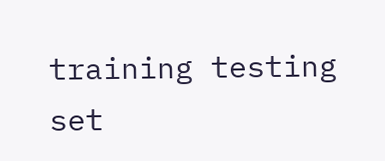training testing set